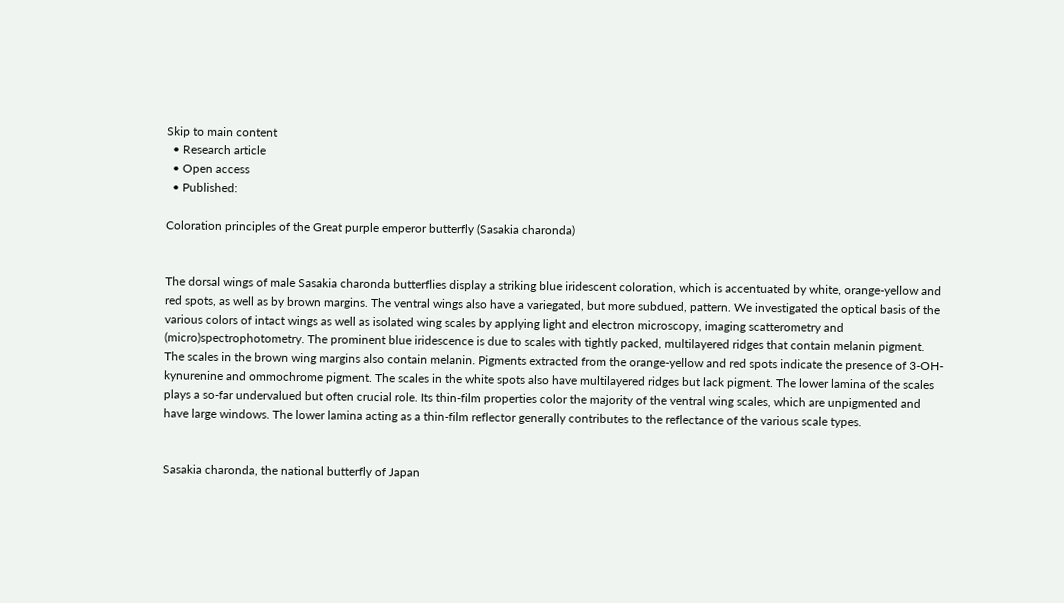Skip to main content
  • Research article
  • Open access
  • Published:

Coloration principles of the Great purple emperor butterfly (Sasakia charonda)


The dorsal wings of male Sasakia charonda butterflies display a striking blue iridescent coloration, which is accentuated by white, orange-yellow and red spots, as well as by brown margins. The ventral wings also have a variegated, but more subdued, pattern. We investigated the optical basis of the various colors of intact wings as well as isolated wing scales by applying light and electron microscopy, imaging scatterometry and (micro)spectrophotometry. The prominent blue iridescence is due to scales with tightly packed, multilayered ridges that contain melanin pigment. The scales in the brown wing margins also contain melanin. Pigments extracted from the orange-yellow and red spots indicate the presence of 3-OH-kynurenine and ommochrome pigment. The scales in the white spots also have multilayered ridges but lack pigment. The lower lamina of the scales plays a so-far undervalued but often crucial role. Its thin-film properties color the majority of the ventral wing scales, which are unpigmented and have large windows. The lower lamina acting as a thin-film reflector generally contributes to the reflectance of the various scale types.


Sasakia charonda, the national butterfly of Japan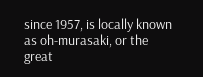since 1957, is locally known as oh-murasaki, or the great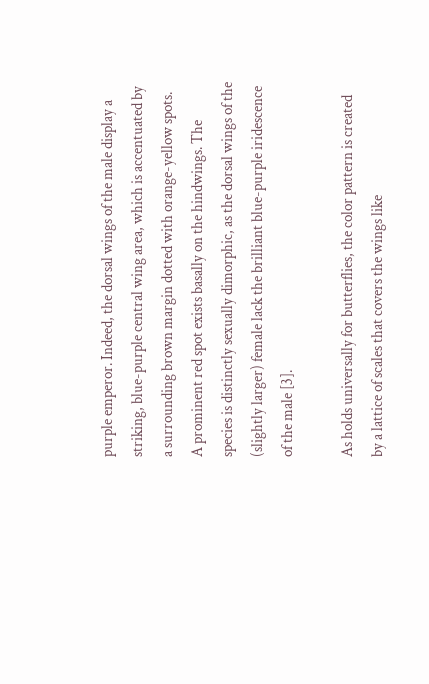purple emperor. Indeed, the dorsal wings of the male display a striking, blue-purple central wing area, which is accentuated by a surrounding brown margin dotted with orange-yellow spots. A prominent red spot exists basally on the hindwings. The species is distinctly sexually dimorphic, as the dorsal wings of the (slightly larger) female lack the brilliant blue-purple iridescence of the male [3].

As holds universally for butterflies, the color pattern is created by a lattice of scales that covers the wings like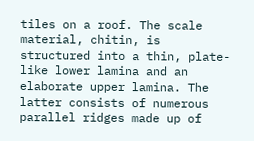tiles on a roof. The scale material, chitin, is structured into a thin, plate-like lower lamina and an elaborate upper lamina. The latter consists of numerous parallel ridges made up of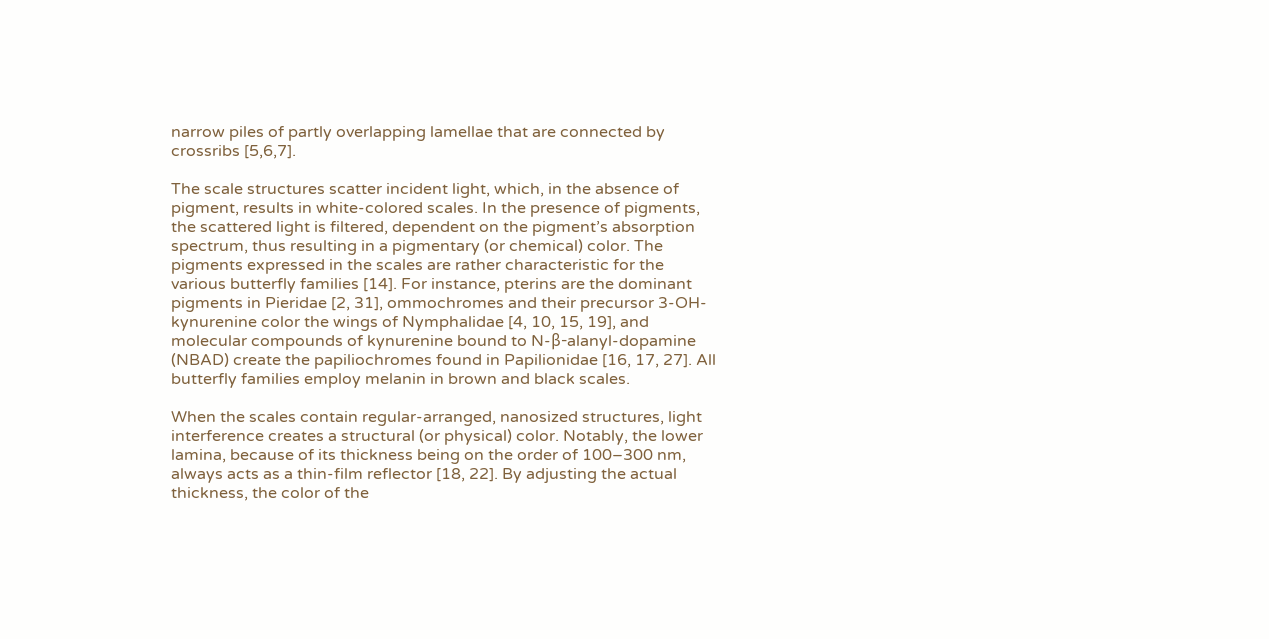narrow piles of partly overlapping lamellae that are connected by crossribs [5,6,7].

The scale structures scatter incident light, which, in the absence of pigment, results in white-colored scales. In the presence of pigments, the scattered light is filtered, dependent on the pigment’s absorption spectrum, thus resulting in a pigmentary (or chemical) color. The pigments expressed in the scales are rather characteristic for the various butterfly families [14]. For instance, pterins are the dominant pigments in Pieridae [2, 31], ommochromes and their precursor 3-OH-kynurenine color the wings of Nymphalidae [4, 10, 15, 19], and molecular compounds of kynurenine bound to N-β-alanyl-dopamine (NBAD) create the papiliochromes found in Papilionidae [16, 17, 27]. All butterfly families employ melanin in brown and black scales.

When the scales contain regular-arranged, nanosized structures, light interference creates a structural (or physical) color. Notably, the lower lamina, because of its thickness being on the order of 100–300 nm, always acts as a thin-film reflector [18, 22]. By adjusting the actual thickness, the color of the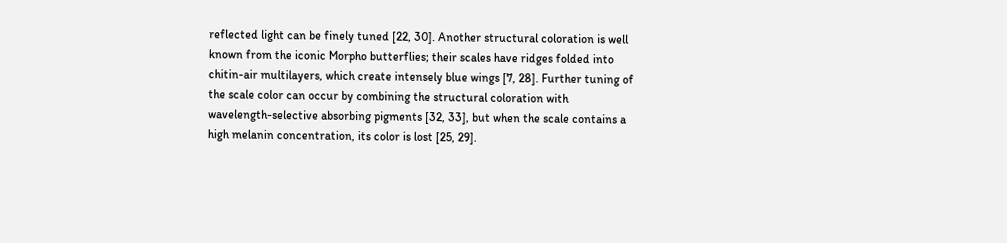reflected light can be finely tuned [22, 30]. Another structural coloration is well known from the iconic Morpho butterflies; their scales have ridges folded into chitin-air multilayers, which create intensely blue wings [7, 28]. Further tuning of the scale color can occur by combining the structural coloration with wavelength-selective absorbing pigments [32, 33], but when the scale contains a high melanin concentration, its color is lost [25, 29].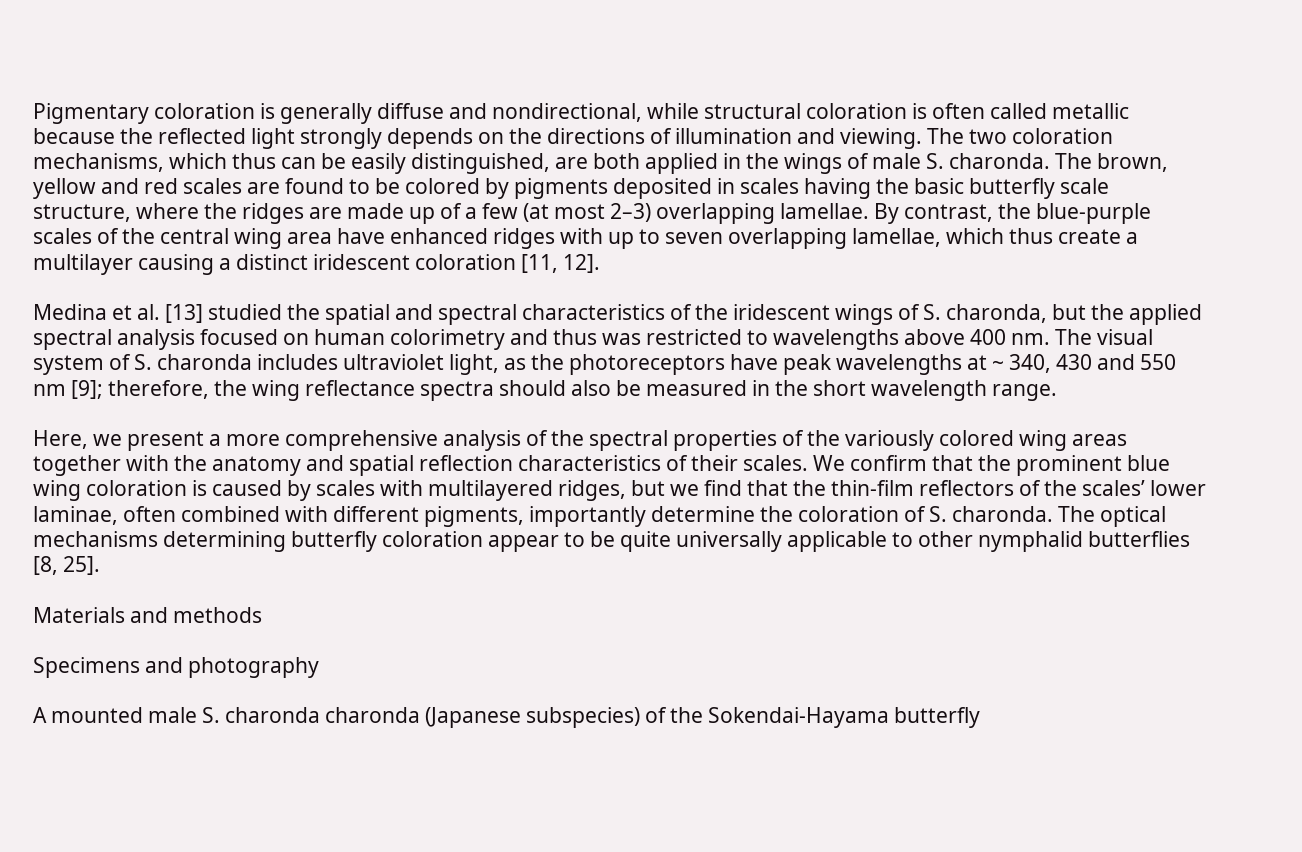Pigmentary coloration is generally diffuse and nondirectional, while structural coloration is often called metallic because the reflected light strongly depends on the directions of illumination and viewing. The two coloration mechanisms, which thus can be easily distinguished, are both applied in the wings of male S. charonda. The brown, yellow and red scales are found to be colored by pigments deposited in scales having the basic butterfly scale structure, where the ridges are made up of a few (at most 2–3) overlapping lamellae. By contrast, the blue-purple scales of the central wing area have enhanced ridges with up to seven overlapping lamellae, which thus create a multilayer causing a distinct iridescent coloration [11, 12].

Medina et al. [13] studied the spatial and spectral characteristics of the iridescent wings of S. charonda, but the applied spectral analysis focused on human colorimetry and thus was restricted to wavelengths above 400 nm. The visual system of S. charonda includes ultraviolet light, as the photoreceptors have peak wavelengths at ~ 340, 430 and 550 nm [9]; therefore, the wing reflectance spectra should also be measured in the short wavelength range.

Here, we present a more comprehensive analysis of the spectral properties of the variously colored wing areas together with the anatomy and spatial reflection characteristics of their scales. We confirm that the prominent blue wing coloration is caused by scales with multilayered ridges, but we find that the thin-film reflectors of the scales’ lower laminae, often combined with different pigments, importantly determine the coloration of S. charonda. The optical mechanisms determining butterfly coloration appear to be quite universally applicable to other nymphalid butterflies [8, 25].

Materials and methods

Specimens and photography

A mounted male S. charonda charonda (Japanese subspecies) of the Sokendai-Hayama butterfly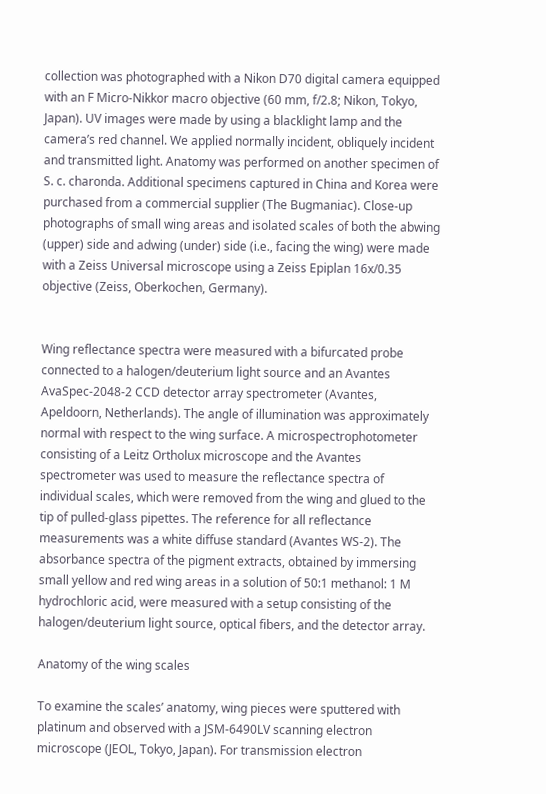collection was photographed with a Nikon D70 digital camera equipped with an F Micro-Nikkor macro objective (60 mm, f/2.8; Nikon, Tokyo, Japan). UV images were made by using a blacklight lamp and the camera’s red channel. We applied normally incident, obliquely incident and transmitted light. Anatomy was performed on another specimen of S. c. charonda. Additional specimens captured in China and Korea were purchased from a commercial supplier (The Bugmaniac). Close-up photographs of small wing areas and isolated scales of both the abwing (upper) side and adwing (under) side (i.e., facing the wing) were made with a Zeiss Universal microscope using a Zeiss Epiplan 16x/0.35 objective (Zeiss, Oberkochen, Germany).


Wing reflectance spectra were measured with a bifurcated probe connected to a halogen/deuterium light source and an Avantes AvaSpec-2048-2 CCD detector array spectrometer (Avantes, Apeldoorn, Netherlands). The angle of illumination was approximately normal with respect to the wing surface. A microspectrophotometer consisting of a Leitz Ortholux microscope and the Avantes spectrometer was used to measure the reflectance spectra of individual scales, which were removed from the wing and glued to the tip of pulled-glass pipettes. The reference for all reflectance measurements was a white diffuse standard (Avantes WS-2). The absorbance spectra of the pigment extracts, obtained by immersing small yellow and red wing areas in a solution of 50:1 methanol: 1 M hydrochloric acid, were measured with a setup consisting of the halogen/deuterium light source, optical fibers, and the detector array.

Anatomy of the wing scales

To examine the scales’ anatomy, wing pieces were sputtered with platinum and observed with a JSM-6490LV scanning electron microscope (JEOL, Tokyo, Japan). For transmission electron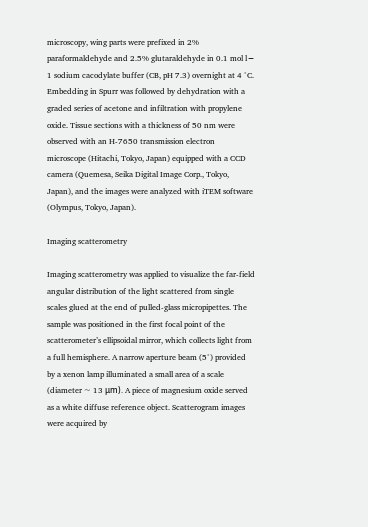microscopy, wing parts were prefixed in 2% paraformaldehyde and 2.5% glutaraldehyde in 0.1 mol l− 1 sodium cacodylate buffer (CB, pH 7.3) overnight at 4 °C. Embedding in Spurr was followed by dehydration with a graded series of acetone and infiltration with propylene oxide. Tissue sections with a thickness of 50 nm were observed with an H-7650 transmission electron microscope (Hitachi, Tokyo, Japan) equipped with a CCD camera (Quemesa, Seika Digital Image Corp., Tokyo, Japan), and the images were analyzed with iTEM software (Olympus, Tokyo, Japan).

Imaging scatterometry

Imaging scatterometry was applied to visualize the far-field angular distribution of the light scattered from single scales glued at the end of pulled-glass micropipettes. The sample was positioned in the first focal point of the scatterometer’s ellipsoidal mirror, which collects light from a full hemisphere. A narrow aperture beam (5°) provided by a xenon lamp illuminated a small area of a scale (diameter ~ 13 μm). A piece of magnesium oxide served as a white diffuse reference object. Scatterogram images were acquired by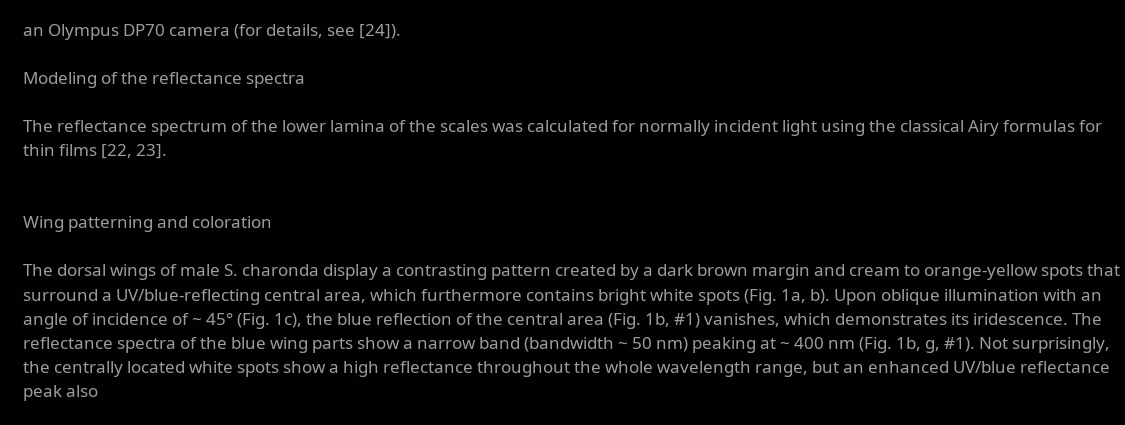an Olympus DP70 camera (for details, see [24]).

Modeling of the reflectance spectra

The reflectance spectrum of the lower lamina of the scales was calculated for normally incident light using the classical Airy formulas for thin films [22, 23].


Wing patterning and coloration

The dorsal wings of male S. charonda display a contrasting pattern created by a dark brown margin and cream to orange-yellow spots that surround a UV/blue-reflecting central area, which furthermore contains bright white spots (Fig. 1a, b). Upon oblique illumination with an angle of incidence of ~ 45° (Fig. 1c), the blue reflection of the central area (Fig. 1b, #1) vanishes, which demonstrates its iridescence. The reflectance spectra of the blue wing parts show a narrow band (bandwidth ~ 50 nm) peaking at ~ 400 nm (Fig. 1b, g, #1). Not surprisingly, the centrally located white spots show a high reflectance throughout the whole wavelength range, but an enhanced UV/blue reflectance peak also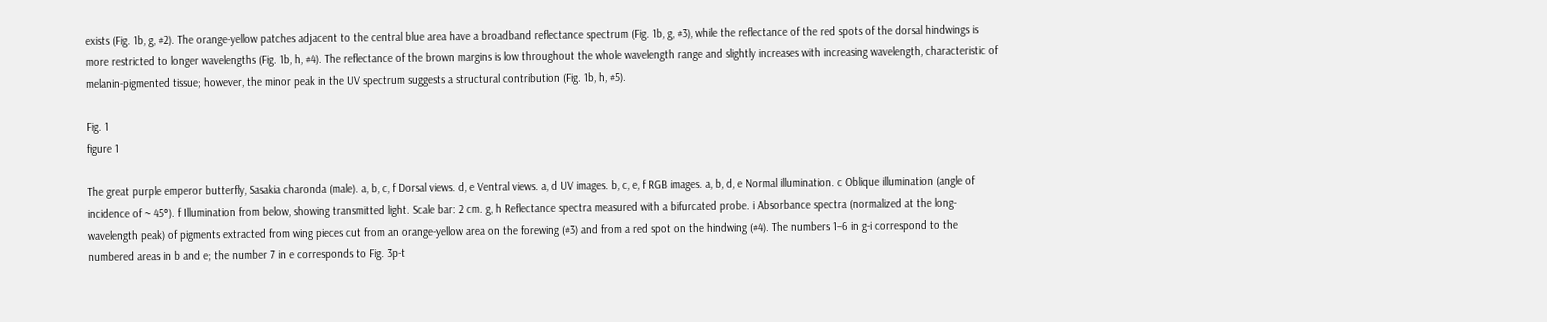exists (Fig. 1b, g, #2). The orange-yellow patches adjacent to the central blue area have a broadband reflectance spectrum (Fig. 1b, g, #3), while the reflectance of the red spots of the dorsal hindwings is more restricted to longer wavelengths (Fig. 1b, h, #4). The reflectance of the brown margins is low throughout the whole wavelength range and slightly increases with increasing wavelength, characteristic of melanin-pigmented tissue; however, the minor peak in the UV spectrum suggests a structural contribution (Fig. 1b, h, #5).

Fig. 1
figure 1

The great purple emperor butterfly, Sasakia charonda (male). a, b, c, f Dorsal views. d, e Ventral views. a, d UV images. b, c, e, f RGB images. a, b, d, e Normal illumination. c Oblique illumination (angle of incidence of ~ 45°). f Illumination from below, showing transmitted light. Scale bar: 2 cm. g, h Reflectance spectra measured with a bifurcated probe. i Absorbance spectra (normalized at the long-wavelength peak) of pigments extracted from wing pieces cut from an orange-yellow area on the forewing (#3) and from a red spot on the hindwing (#4). The numbers 1–6 in g-i correspond to the numbered areas in b and e; the number 7 in e corresponds to Fig. 3p-t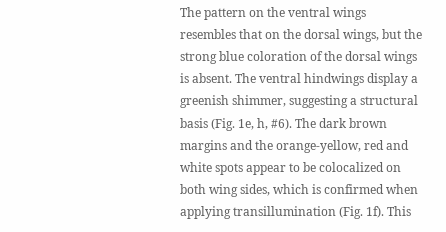The pattern on the ventral wings resembles that on the dorsal wings, but the strong blue coloration of the dorsal wings is absent. The ventral hindwings display a greenish shimmer, suggesting a structural basis (Fig. 1e, h, #6). The dark brown margins and the orange-yellow, red and white spots appear to be colocalized on both wing sides, which is confirmed when applying transillumination (Fig. 1f). This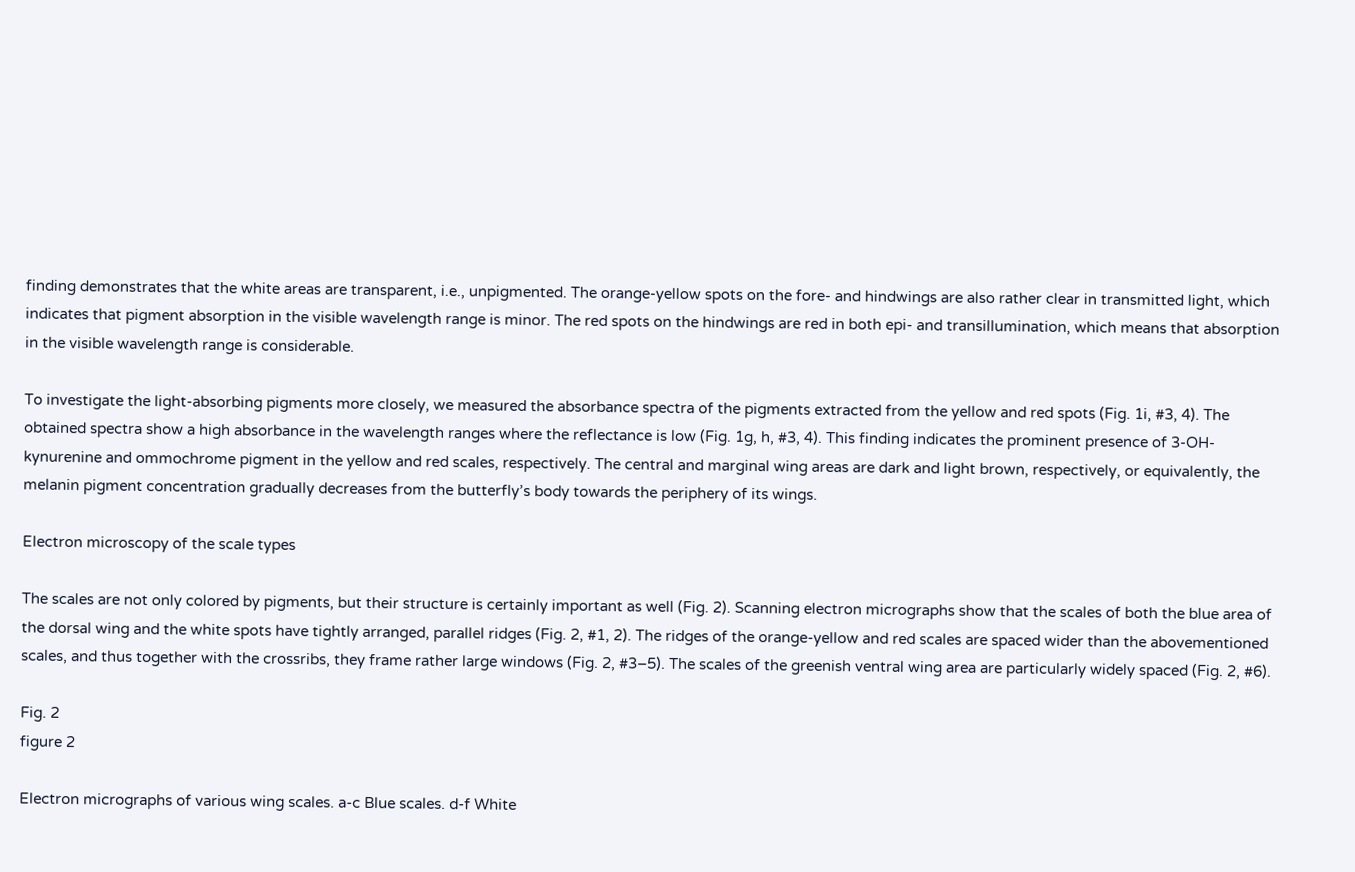finding demonstrates that the white areas are transparent, i.e., unpigmented. The orange-yellow spots on the fore- and hindwings are also rather clear in transmitted light, which indicates that pigment absorption in the visible wavelength range is minor. The red spots on the hindwings are red in both epi- and transillumination, which means that absorption in the visible wavelength range is considerable.

To investigate the light-absorbing pigments more closely, we measured the absorbance spectra of the pigments extracted from the yellow and red spots (Fig. 1i, #3, 4). The obtained spectra show a high absorbance in the wavelength ranges where the reflectance is low (Fig. 1g, h, #3, 4). This finding indicates the prominent presence of 3-OH-kynurenine and ommochrome pigment in the yellow and red scales, respectively. The central and marginal wing areas are dark and light brown, respectively, or equivalently, the melanin pigment concentration gradually decreases from the butterfly’s body towards the periphery of its wings.

Electron microscopy of the scale types

The scales are not only colored by pigments, but their structure is certainly important as well (Fig. 2). Scanning electron micrographs show that the scales of both the blue area of the dorsal wing and the white spots have tightly arranged, parallel ridges (Fig. 2, #1, 2). The ridges of the orange-yellow and red scales are spaced wider than the abovementioned scales, and thus together with the crossribs, they frame rather large windows (Fig. 2, #3–5). The scales of the greenish ventral wing area are particularly widely spaced (Fig. 2, #6).

Fig. 2
figure 2

Electron micrographs of various wing scales. a-c Blue scales. d-f White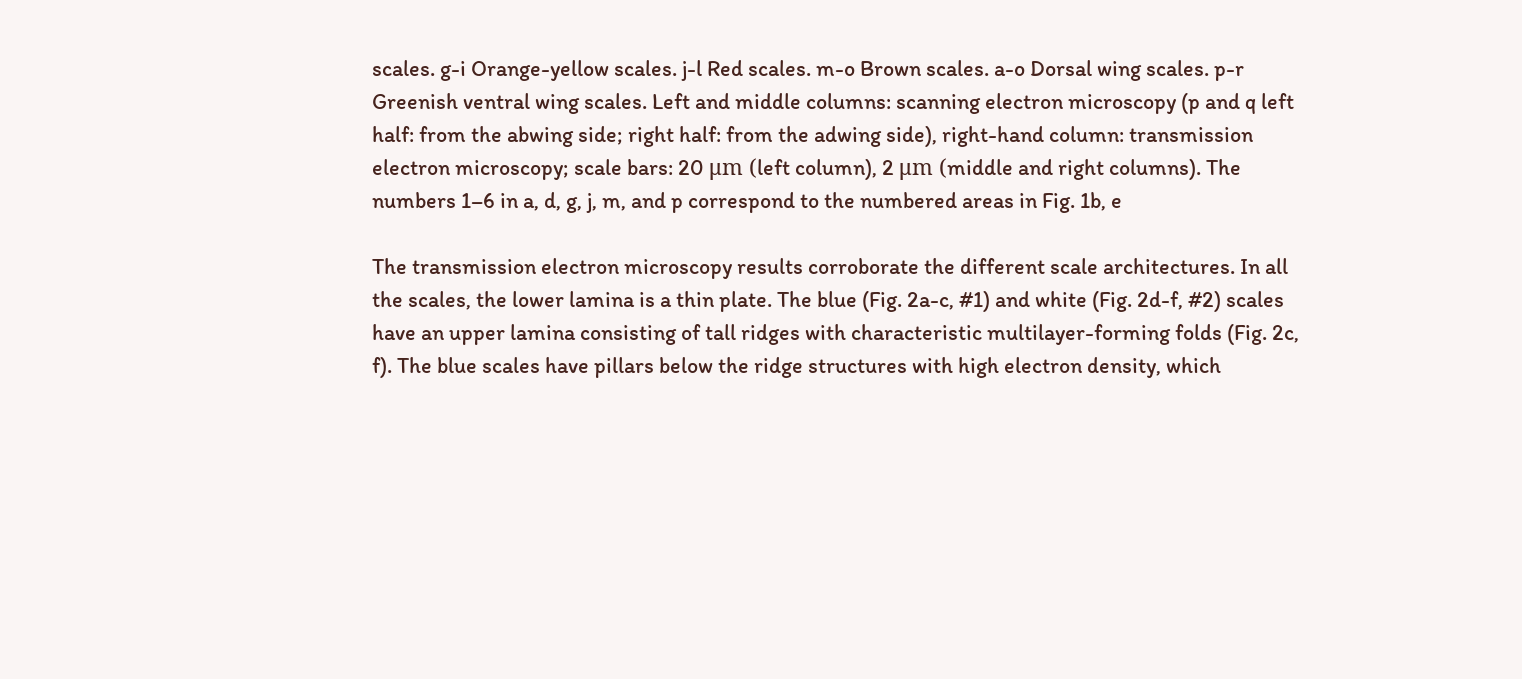scales. g-i Orange-yellow scales. j-l Red scales. m-o Brown scales. a-o Dorsal wing scales. p-r Greenish ventral wing scales. Left and middle columns: scanning electron microscopy (p and q left half: from the abwing side; right half: from the adwing side), right-hand column: transmission electron microscopy; scale bars: 20 μm (left column), 2 μm (middle and right columns). The numbers 1–6 in a, d, g, j, m, and p correspond to the numbered areas in Fig. 1b, e

The transmission electron microscopy results corroborate the different scale architectures. In all the scales, the lower lamina is a thin plate. The blue (Fig. 2a-c, #1) and white (Fig. 2d-f, #2) scales have an upper lamina consisting of tall ridges with characteristic multilayer-forming folds (Fig. 2c, f). The blue scales have pillars below the ridge structures with high electron density, which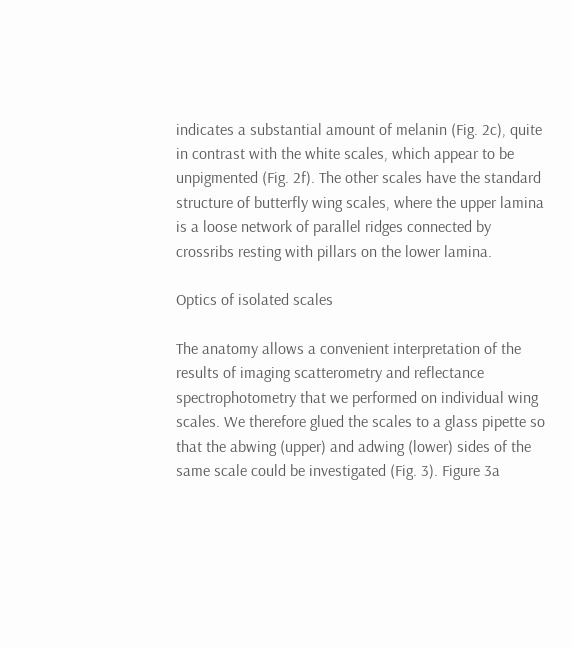indicates a substantial amount of melanin (Fig. 2c), quite in contrast with the white scales, which appear to be unpigmented (Fig. 2f). The other scales have the standard structure of butterfly wing scales, where the upper lamina is a loose network of parallel ridges connected by crossribs resting with pillars on the lower lamina.

Optics of isolated scales

The anatomy allows a convenient interpretation of the results of imaging scatterometry and reflectance spectrophotometry that we performed on individual wing scales. We therefore glued the scales to a glass pipette so that the abwing (upper) and adwing (lower) sides of the same scale could be investigated (Fig. 3). Figure 3a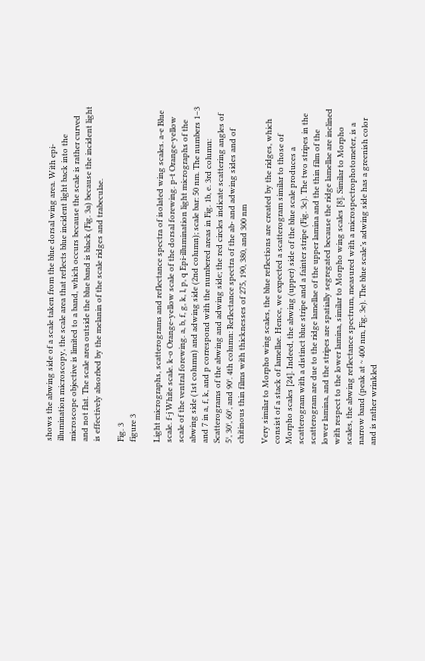shows the abwing side of a scale taken from the blue dorsal wing area. With epi-illumination microscopy, the scale area that reflects blue incident light back into the microscope objective is limited to a band, which occurs because the scale is rather curved and not flat. The scale area outside the blue band is black (Fig. 3a) because the incident light is effectively absorbed by the melanin of the scale ridges and trabeculae.

Fig. 3
figure 3

Light micrographs, scatterograms and reflectance spectra of isolated wing scales. a-e Blue scale. f-j White scale. k-o Orange-yellow scale of the dorsal forewing. p-t Orange-yellow scale of the ventral forewing. a, b, f, g, k, l, p, q Epi-illumination light micrographs of the abwing side (1st column) and adwing side (2nd column); scale bar: 50 nm. The numbers 1–3 and 7 in a, f, k, and p correspond with the numbered areas in Fig. 1b, e. 3rd column: Scatterograms of the abwing and adwing side; the red circles indicate scattering angles of 5°, 30°, 60°, and 90°. 4th column: Reflectance spectra of the ab- and adwing sides and of chitinous thin films with thicknesses of 275, 190, 380, and 300 nm

Very similar to Morpho wing scales, the blue reflections are created by the ridges, which consist of a stack of lamellae. Hence, we expected a scatterogram similar to those of Morpho scales [24]. Indeed, the abwing (upper) side of the blue scale produces a scatterogram with a distinct blue stripe and a fainter stripe (Fig. 3c). The two stripes in the scatterogram are due to the ridge lamellae of the upper lamina and the thin film of the lower lamina, and the stripes are spatially segregated because the ridge lamellae are inclined with respect to the lower lamina, similar to Morpho wing scales [8]. Similar to Morpho scales, the abwing reflectance spectrum, measured with a microspectrophotometer, is a narrow band (peak at ~ 400 nm, Fig. 3e). The blue scale’s adwing side has a greenish color and is rather wrinkled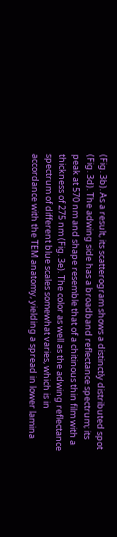(Fig. 3b). As a result, its scatterogram shows a distinctly distributed spot (Fig. 3d). The adwing side has a broadband reflectance spectrum; its peak at 570 nm and shape resemble that of a chitinous thin film with a thickness of 275 nm (Fig. 3e). The color as well as the adwing reflectance spectrum of different blue scales somewhat varies, which is in accordance with the TEM anatomy, yielding a spread in lower lamina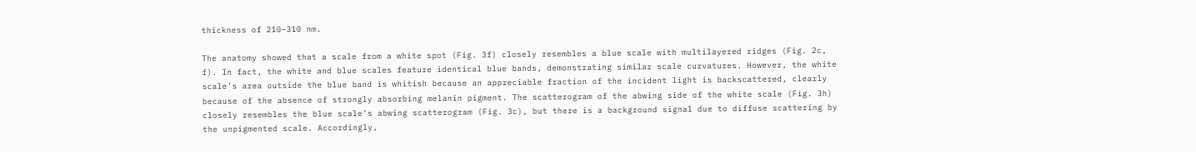thickness of 210–310 nm.

The anatomy showed that a scale from a white spot (Fig. 3f) closely resembles a blue scale with multilayered ridges (Fig. 2c, f). In fact, the white and blue scales feature identical blue bands, demonstrating similar scale curvatures. However, the white scale’s area outside the blue band is whitish because an appreciable fraction of the incident light is backscattered, clearly because of the absence of strongly absorbing melanin pigment. The scatterogram of the abwing side of the white scale (Fig. 3h) closely resembles the blue scale’s abwing scatterogram (Fig. 3c), but there is a background signal due to diffuse scattering by the unpigmented scale. Accordingly,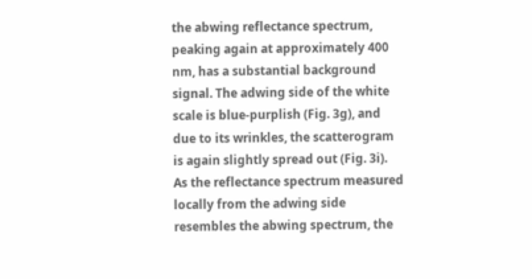the abwing reflectance spectrum, peaking again at approximately 400 nm, has a substantial background signal. The adwing side of the white scale is blue-purplish (Fig. 3g), and due to its wrinkles, the scatterogram is again slightly spread out (Fig. 3i). As the reflectance spectrum measured locally from the adwing side resembles the abwing spectrum, the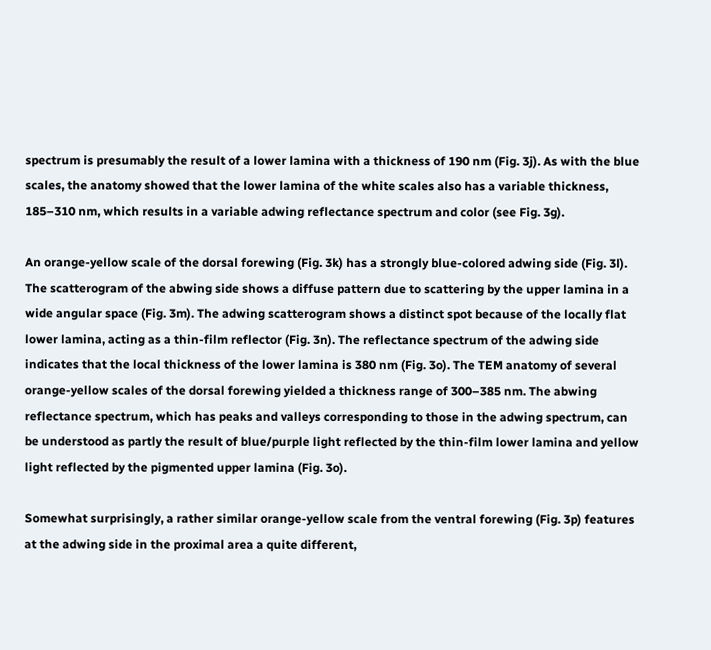spectrum is presumably the result of a lower lamina with a thickness of 190 nm (Fig. 3j). As with the blue scales, the anatomy showed that the lower lamina of the white scales also has a variable thickness, 185–310 nm, which results in a variable adwing reflectance spectrum and color (see Fig. 3g).

An orange-yellow scale of the dorsal forewing (Fig. 3k) has a strongly blue-colored adwing side (Fig. 3l). The scatterogram of the abwing side shows a diffuse pattern due to scattering by the upper lamina in a wide angular space (Fig. 3m). The adwing scatterogram shows a distinct spot because of the locally flat lower lamina, acting as a thin-film reflector (Fig. 3n). The reflectance spectrum of the adwing side indicates that the local thickness of the lower lamina is 380 nm (Fig. 3o). The TEM anatomy of several orange-yellow scales of the dorsal forewing yielded a thickness range of 300–385 nm. The abwing reflectance spectrum, which has peaks and valleys corresponding to those in the adwing spectrum, can be understood as partly the result of blue/purple light reflected by the thin-film lower lamina and yellow light reflected by the pigmented upper lamina (Fig. 3o).

Somewhat surprisingly, a rather similar orange-yellow scale from the ventral forewing (Fig. 3p) features at the adwing side in the proximal area a quite different,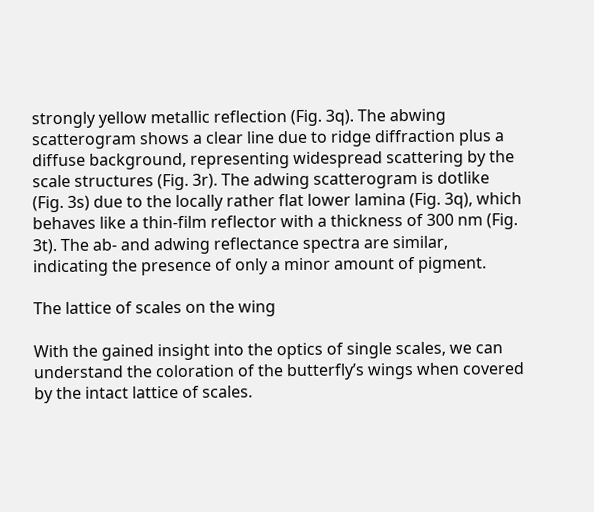strongly yellow metallic reflection (Fig. 3q). The abwing scatterogram shows a clear line due to ridge diffraction plus a diffuse background, representing widespread scattering by the scale structures (Fig. 3r). The adwing scatterogram is dotlike (Fig. 3s) due to the locally rather flat lower lamina (Fig. 3q), which behaves like a thin-film reflector with a thickness of 300 nm (Fig. 3t). The ab- and adwing reflectance spectra are similar, indicating the presence of only a minor amount of pigment.

The lattice of scales on the wing

With the gained insight into the optics of single scales, we can understand the coloration of the butterfly’s wings when covered by the intact lattice of scales.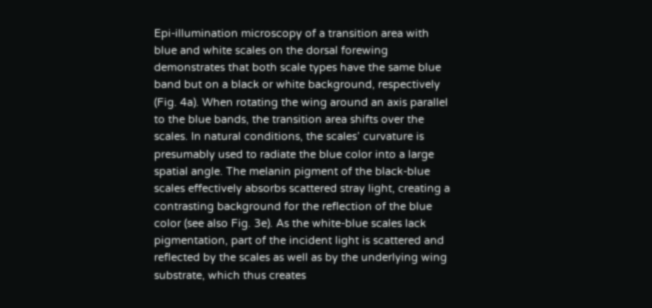Epi-illumination microscopy of a transition area with blue and white scales on the dorsal forewing demonstrates that both scale types have the same blue band but on a black or white background, respectively (Fig. 4a). When rotating the wing around an axis parallel to the blue bands, the transition area shifts over the scales. In natural conditions, the scales’ curvature is presumably used to radiate the blue color into a large spatial angle. The melanin pigment of the black-blue scales effectively absorbs scattered stray light, creating a contrasting background for the reflection of the blue color (see also Fig. 3e). As the white-blue scales lack pigmentation, part of the incident light is scattered and reflected by the scales as well as by the underlying wing substrate, which thus creates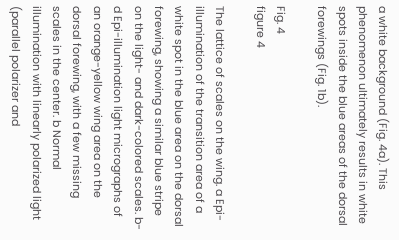a white background (Fig. 4a). This phenomenon ultimately results in white spots inside the blue areas of the dorsal forewings (Fig. 1b).

Fig. 4
figure 4

The lattice of scales on the wing. a Epi-illumination of the transition area of a white spot in the blue area on the dorsal forewing, showing a similar blue stripe on the light- and dark-colored scales. b-d Epi-illumination light micrographs of an orange-yellow wing area on the dorsal forewing, with a few missing scales in the center. b Normal illumination with linearly polarized light (parallel polarizer and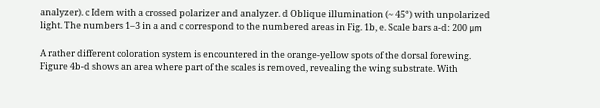analyzer). c Idem with a crossed polarizer and analyzer. d Oblique illumination (~ 45°) with unpolarized light. The numbers 1–3 in a and c correspond to the numbered areas in Fig. 1b, e. Scale bars a-d: 200 μm

A rather different coloration system is encountered in the orange-yellow spots of the dorsal forewing. Figure 4b-d shows an area where part of the scales is removed, revealing the wing substrate. With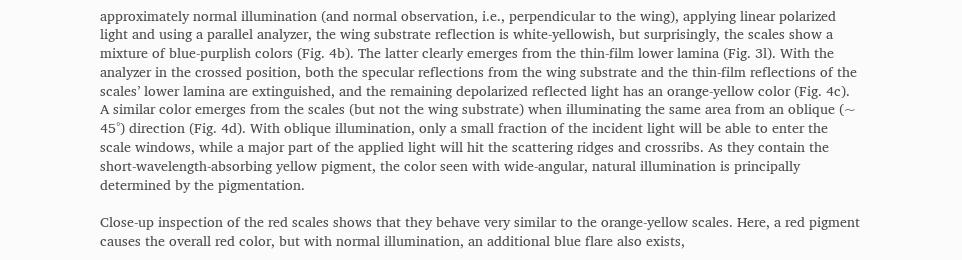approximately normal illumination (and normal observation, i.e., perpendicular to the wing), applying linear polarized light and using a parallel analyzer, the wing substrate reflection is white-yellowish, but surprisingly, the scales show a mixture of blue-purplish colors (Fig. 4b). The latter clearly emerges from the thin-film lower lamina (Fig. 3l). With the analyzer in the crossed position, both the specular reflections from the wing substrate and the thin-film reflections of the scales’ lower lamina are extinguished, and the remaining depolarized reflected light has an orange-yellow color (Fig. 4c). A similar color emerges from the scales (but not the wing substrate) when illuminating the same area from an oblique (~ 45°) direction (Fig. 4d). With oblique illumination, only a small fraction of the incident light will be able to enter the scale windows, while a major part of the applied light will hit the scattering ridges and crossribs. As they contain the short-wavelength-absorbing yellow pigment, the color seen with wide-angular, natural illumination is principally determined by the pigmentation.

Close-up inspection of the red scales shows that they behave very similar to the orange-yellow scales. Here, a red pigment causes the overall red color, but with normal illumination, an additional blue flare also exists,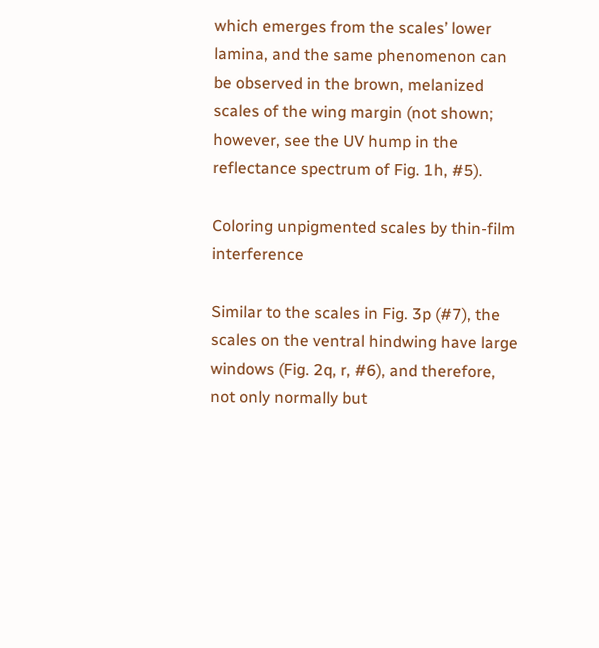which emerges from the scales’ lower lamina, and the same phenomenon can be observed in the brown, melanized scales of the wing margin (not shown; however, see the UV hump in the reflectance spectrum of Fig. 1h, #5).

Coloring unpigmented scales by thin-film interference

Similar to the scales in Fig. 3p (#7), the scales on the ventral hindwing have large windows (Fig. 2q, r, #6), and therefore, not only normally but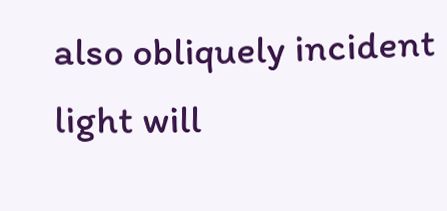also obliquely incident light will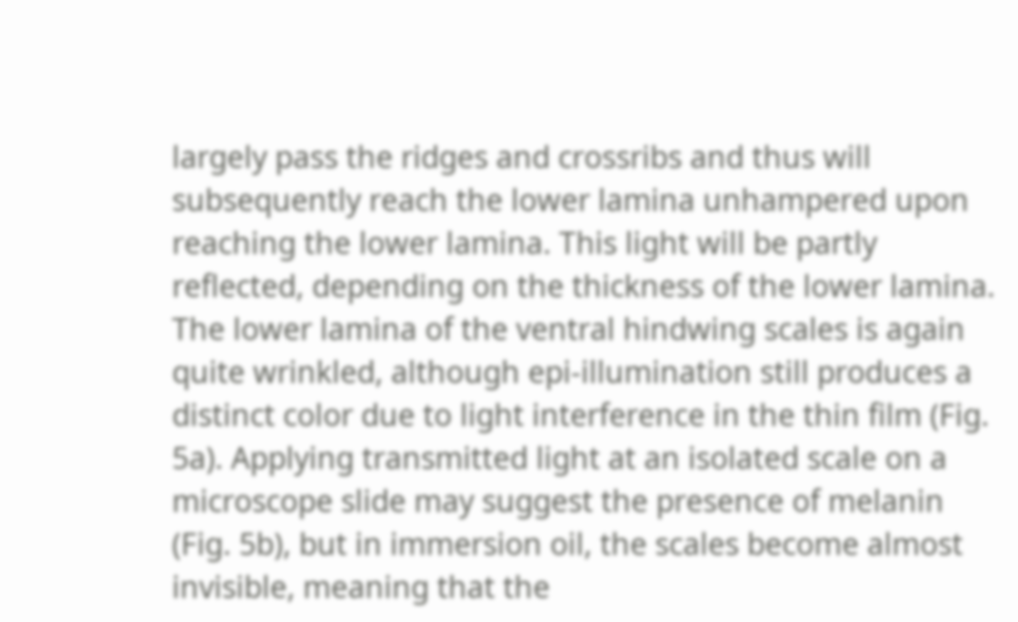largely pass the ridges and crossribs and thus will subsequently reach the lower lamina unhampered upon reaching the lower lamina. This light will be partly reflected, depending on the thickness of the lower lamina. The lower lamina of the ventral hindwing scales is again quite wrinkled, although epi-illumination still produces a distinct color due to light interference in the thin film (Fig. 5a). Applying transmitted light at an isolated scale on a microscope slide may suggest the presence of melanin (Fig. 5b), but in immersion oil, the scales become almost invisible, meaning that the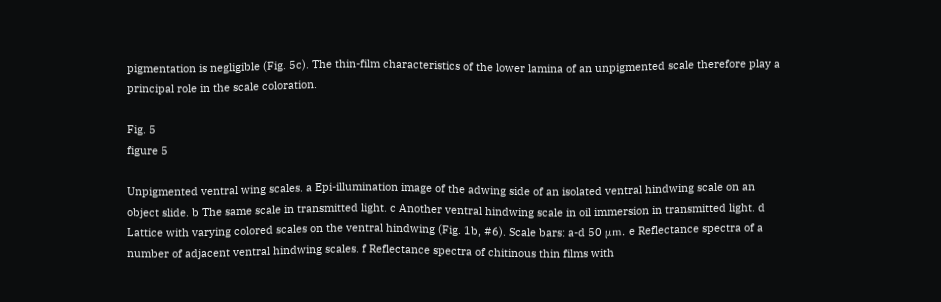pigmentation is negligible (Fig. 5c). The thin-film characteristics of the lower lamina of an unpigmented scale therefore play a principal role in the scale coloration.

Fig. 5
figure 5

Unpigmented ventral wing scales. a Epi-illumination image of the adwing side of an isolated ventral hindwing scale on an object slide. b The same scale in transmitted light. c Another ventral hindwing scale in oil immersion in transmitted light. d Lattice with varying colored scales on the ventral hindwing (Fig. 1b, #6). Scale bars: a-d 50 μm. e Reflectance spectra of a number of adjacent ventral hindwing scales. f Reflectance spectra of chitinous thin films with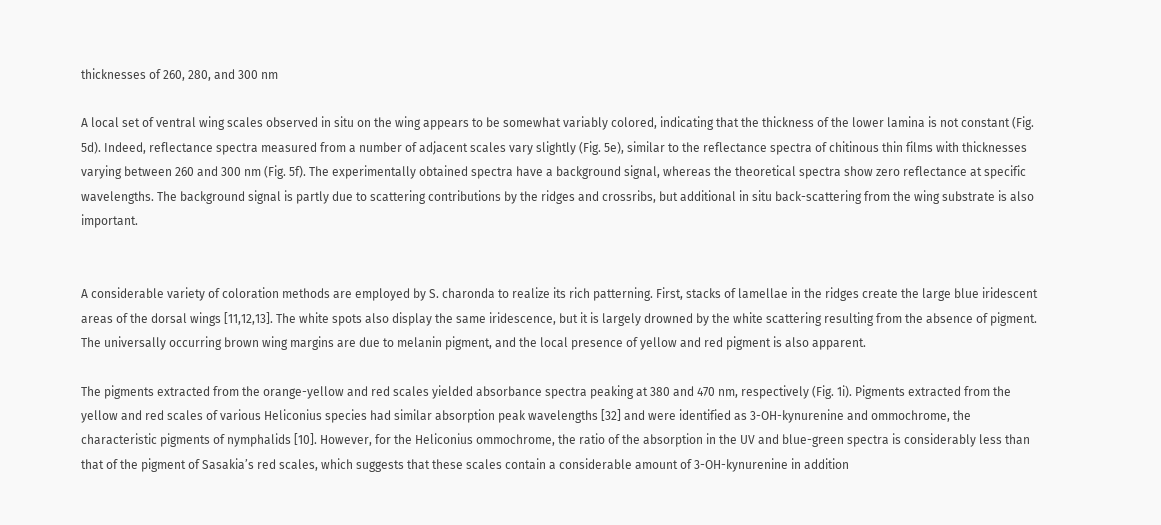thicknesses of 260, 280, and 300 nm

A local set of ventral wing scales observed in situ on the wing appears to be somewhat variably colored, indicating that the thickness of the lower lamina is not constant (Fig. 5d). Indeed, reflectance spectra measured from a number of adjacent scales vary slightly (Fig. 5e), similar to the reflectance spectra of chitinous thin films with thicknesses varying between 260 and 300 nm (Fig. 5f). The experimentally obtained spectra have a background signal, whereas the theoretical spectra show zero reflectance at specific wavelengths. The background signal is partly due to scattering contributions by the ridges and crossribs, but additional in situ back-scattering from the wing substrate is also important.


A considerable variety of coloration methods are employed by S. charonda to realize its rich patterning. First, stacks of lamellae in the ridges create the large blue iridescent areas of the dorsal wings [11,12,13]. The white spots also display the same iridescence, but it is largely drowned by the white scattering resulting from the absence of pigment. The universally occurring brown wing margins are due to melanin pigment, and the local presence of yellow and red pigment is also apparent.

The pigments extracted from the orange-yellow and red scales yielded absorbance spectra peaking at 380 and 470 nm, respectively (Fig. 1i). Pigments extracted from the yellow and red scales of various Heliconius species had similar absorption peak wavelengths [32] and were identified as 3-OH-kynurenine and ommochrome, the characteristic pigments of nymphalids [10]. However, for the Heliconius ommochrome, the ratio of the absorption in the UV and blue-green spectra is considerably less than that of the pigment of Sasakia’s red scales, which suggests that these scales contain a considerable amount of 3-OH-kynurenine in addition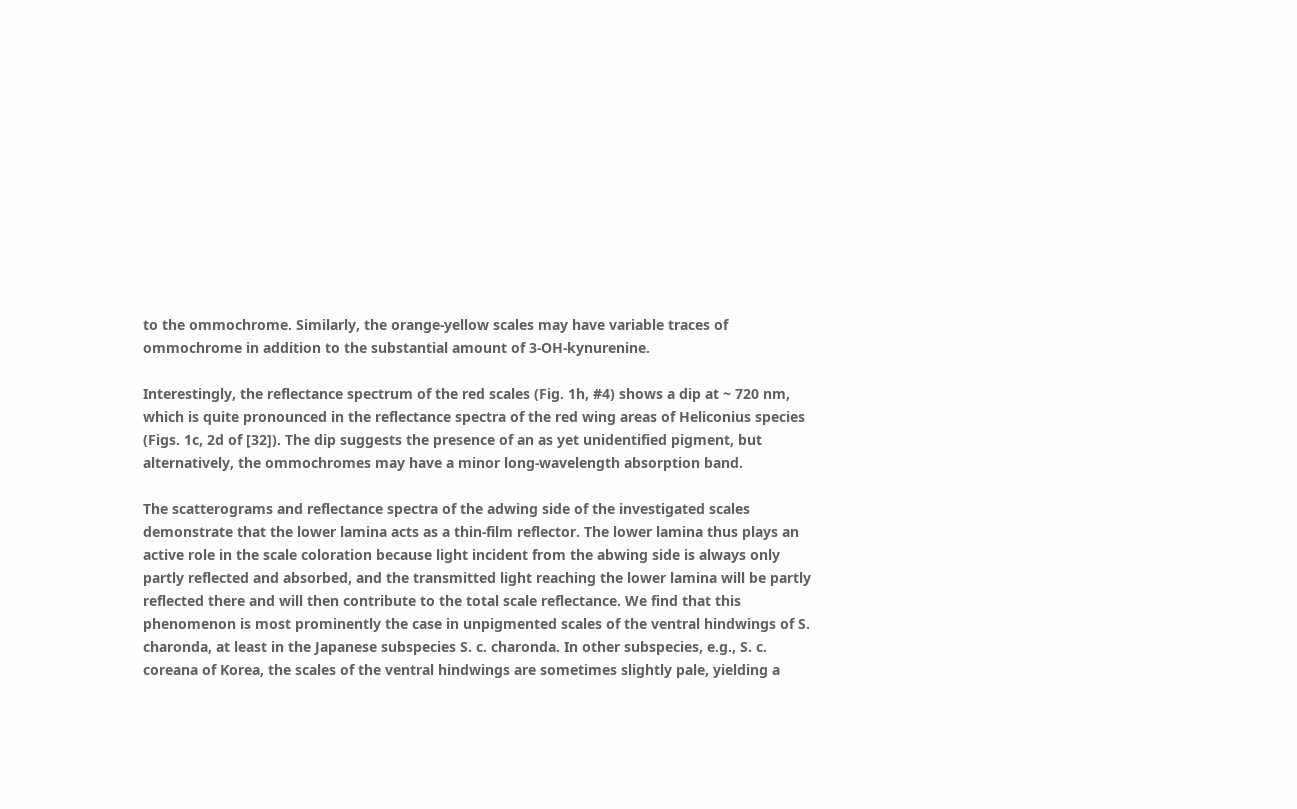to the ommochrome. Similarly, the orange-yellow scales may have variable traces of ommochrome in addition to the substantial amount of 3-OH-kynurenine.

Interestingly, the reflectance spectrum of the red scales (Fig. 1h, #4) shows a dip at ~ 720 nm, which is quite pronounced in the reflectance spectra of the red wing areas of Heliconius species (Figs. 1c, 2d of [32]). The dip suggests the presence of an as yet unidentified pigment, but alternatively, the ommochromes may have a minor long-wavelength absorption band.

The scatterograms and reflectance spectra of the adwing side of the investigated scales demonstrate that the lower lamina acts as a thin-film reflector. The lower lamina thus plays an active role in the scale coloration because light incident from the abwing side is always only partly reflected and absorbed, and the transmitted light reaching the lower lamina will be partly reflected there and will then contribute to the total scale reflectance. We find that this phenomenon is most prominently the case in unpigmented scales of the ventral hindwings of S. charonda, at least in the Japanese subspecies S. c. charonda. In other subspecies, e.g., S. c. coreana of Korea, the scales of the ventral hindwings are sometimes slightly pale, yielding a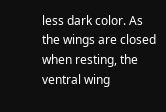less dark color. As the wings are closed when resting, the ventral wing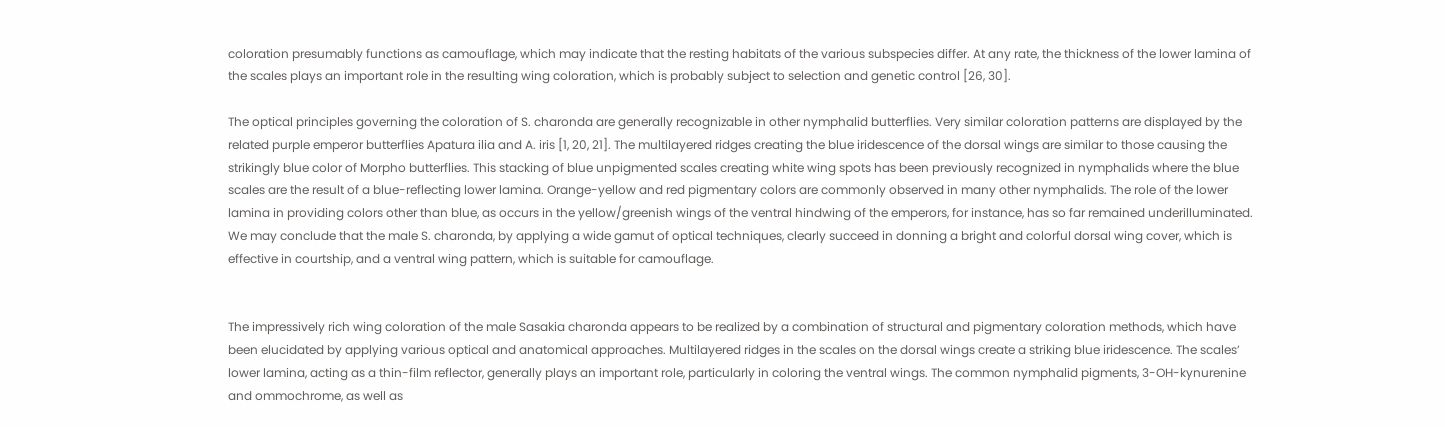coloration presumably functions as camouflage, which may indicate that the resting habitats of the various subspecies differ. At any rate, the thickness of the lower lamina of the scales plays an important role in the resulting wing coloration, which is probably subject to selection and genetic control [26, 30].

The optical principles governing the coloration of S. charonda are generally recognizable in other nymphalid butterflies. Very similar coloration patterns are displayed by the related purple emperor butterflies Apatura ilia and A. iris [1, 20, 21]. The multilayered ridges creating the blue iridescence of the dorsal wings are similar to those causing the strikingly blue color of Morpho butterflies. This stacking of blue unpigmented scales creating white wing spots has been previously recognized in nymphalids where the blue scales are the result of a blue-reflecting lower lamina. Orange-yellow and red pigmentary colors are commonly observed in many other nymphalids. The role of the lower lamina in providing colors other than blue, as occurs in the yellow/greenish wings of the ventral hindwing of the emperors, for instance, has so far remained underilluminated. We may conclude that the male S. charonda, by applying a wide gamut of optical techniques, clearly succeed in donning a bright and colorful dorsal wing cover, which is effective in courtship, and a ventral wing pattern, which is suitable for camouflage.


The impressively rich wing coloration of the male Sasakia charonda appears to be realized by a combination of structural and pigmentary coloration methods, which have been elucidated by applying various optical and anatomical approaches. Multilayered ridges in the scales on the dorsal wings create a striking blue iridescence. The scales’ lower lamina, acting as a thin-film reflector, generally plays an important role, particularly in coloring the ventral wings. The common nymphalid pigments, 3-OH-kynurenine and ommochrome, as well as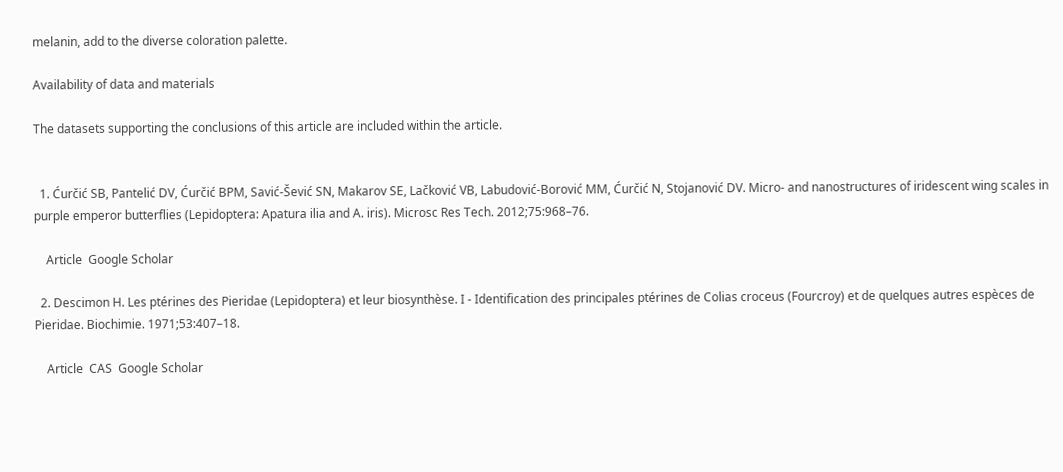melanin, add to the diverse coloration palette.

Availability of data and materials

The datasets supporting the conclusions of this article are included within the article.


  1. Ćurčić SB, Pantelić DV, Ćurčić BPM, Savić-Šević SN, Makarov SE, Lačković VB, Labudović-Borović MM, Ćurčić N, Stojanović DV. Micro- and nanostructures of iridescent wing scales in purple emperor butterflies (Lepidoptera: Apatura ilia and A. iris). Microsc Res Tech. 2012;75:968–76.

    Article  Google Scholar

  2. Descimon H. Les ptérines des Pieridae (Lepidoptera) et leur biosynthèse. I - Identification des principales ptérines de Colias croceus (Fourcroy) et de quelques autres espèces de Pieridae. Biochimie. 1971;53:407–18.

    Article  CAS  Google Scholar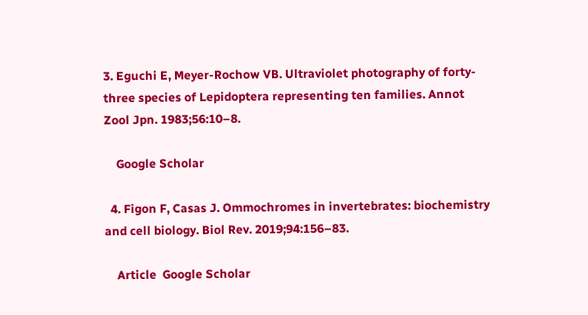3. Eguchi E, Meyer-Rochow VB. Ultraviolet photography of forty-three species of Lepidoptera representing ten families. Annot Zool Jpn. 1983;56:10–8.

    Google Scholar

  4. Figon F, Casas J. Ommochromes in invertebrates: biochemistry and cell biology. Biol Rev. 2019;94:156–83.

    Article  Google Scholar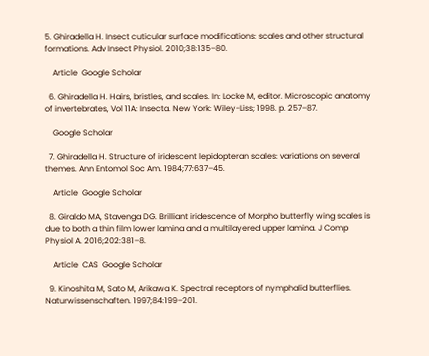5. Ghiradella H. Insect cuticular surface modifications: scales and other structural formations. Adv Insect Physiol. 2010;38:135–80.

    Article  Google Scholar

  6. Ghiradella H. Hairs, bristles, and scales. In: Locke M, editor. Microscopic anatomy of invertebrates, Vol 11A: Insecta. New York: Wiley-Liss; 1998. p. 257–87.

    Google Scholar

  7. Ghiradella H. Structure of iridescent lepidopteran scales: variations on several themes. Ann Entomol Soc Am. 1984;77:637–45.

    Article  Google Scholar

  8. Giraldo MA, Stavenga DG. Brilliant iridescence of Morpho butterfly wing scales is due to both a thin film lower lamina and a multilayered upper lamina. J Comp Physiol A. 2016;202:381–8.

    Article  CAS  Google Scholar

  9. Kinoshita M, Sato M, Arikawa K. Spectral receptors of nymphalid butterflies. Naturwissenschaften. 1997;84:199–201.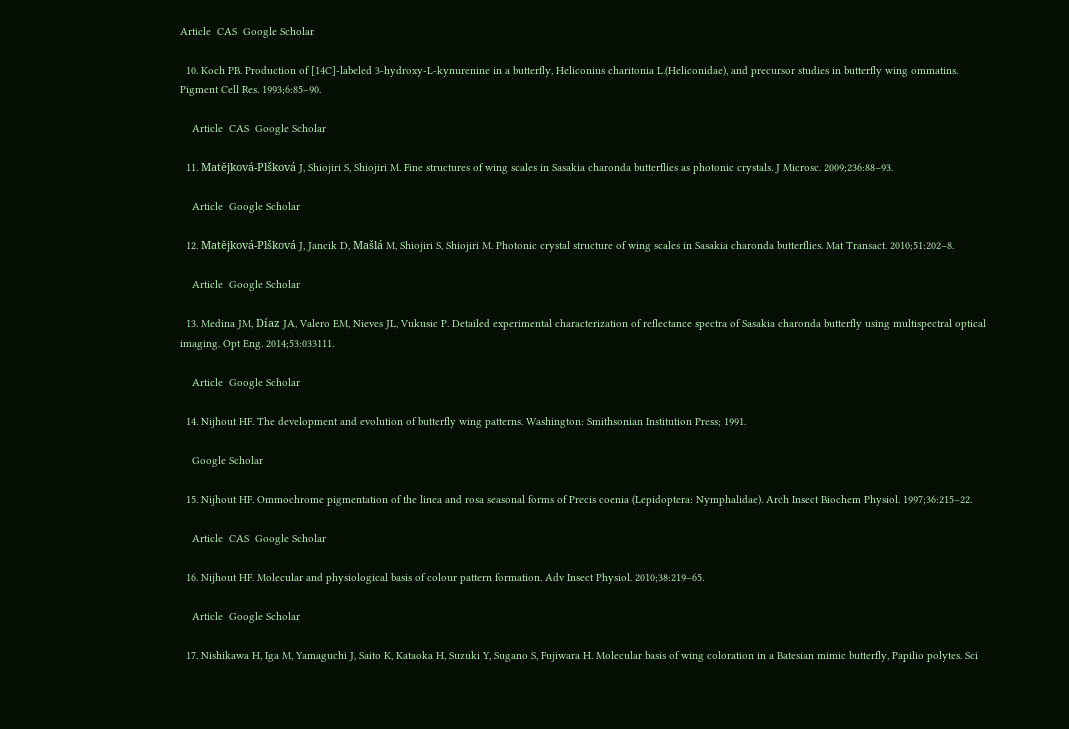Article  CAS  Google Scholar

  10. Koch PB. Production of [14C]-labeled 3-hydroxy-L-kynurenine in a butterfly, Heliconius charitonia L.(Heliconidae), and precursor studies in butterfly wing ommatins. Pigment Cell Res. 1993;6:85–90.

    Article  CAS  Google Scholar

  11. Matĕjková-Plšková J, Shiojiri S, Shiojiri M. Fine structures of wing scales in Sasakia charonda butterflies as photonic crystals. J Microsc. 2009;236:88–93.

    Article  Google Scholar

  12. Matĕjková-Plšková J, Jancik D, Mašlá M, Shiojiri S, Shiojiri M. Photonic crystal structure of wing scales in Sasakia charonda butterflies. Mat Transact. 2010;51:202–8.

    Article  Google Scholar

  13. Medina JM, Díaz JA, Valero EM, Nieves JL, Vukusic P. Detailed experimental characterization of reflectance spectra of Sasakia charonda butterfly using multispectral optical imaging. Opt Eng. 2014;53:033111.

    Article  Google Scholar

  14. Nijhout HF. The development and evolution of butterfly wing patterns. Washington: Smithsonian Institution Press; 1991.

    Google Scholar

  15. Nijhout HF. Ommochrome pigmentation of the linea and rosa seasonal forms of Precis coenia (Lepidoptera: Nymphalidae). Arch Insect Biochem Physiol. 1997;36:215–22.

    Article  CAS  Google Scholar

  16. Nijhout HF. Molecular and physiological basis of colour pattern formation. Adv Insect Physiol. 2010;38:219–65.

    Article  Google Scholar

  17. Nishikawa H, Iga M, Yamaguchi J, Saito K, Kataoka H, Suzuki Y, Sugano S, Fujiwara H. Molecular basis of wing coloration in a Batesian mimic butterfly, Papilio polytes. Sci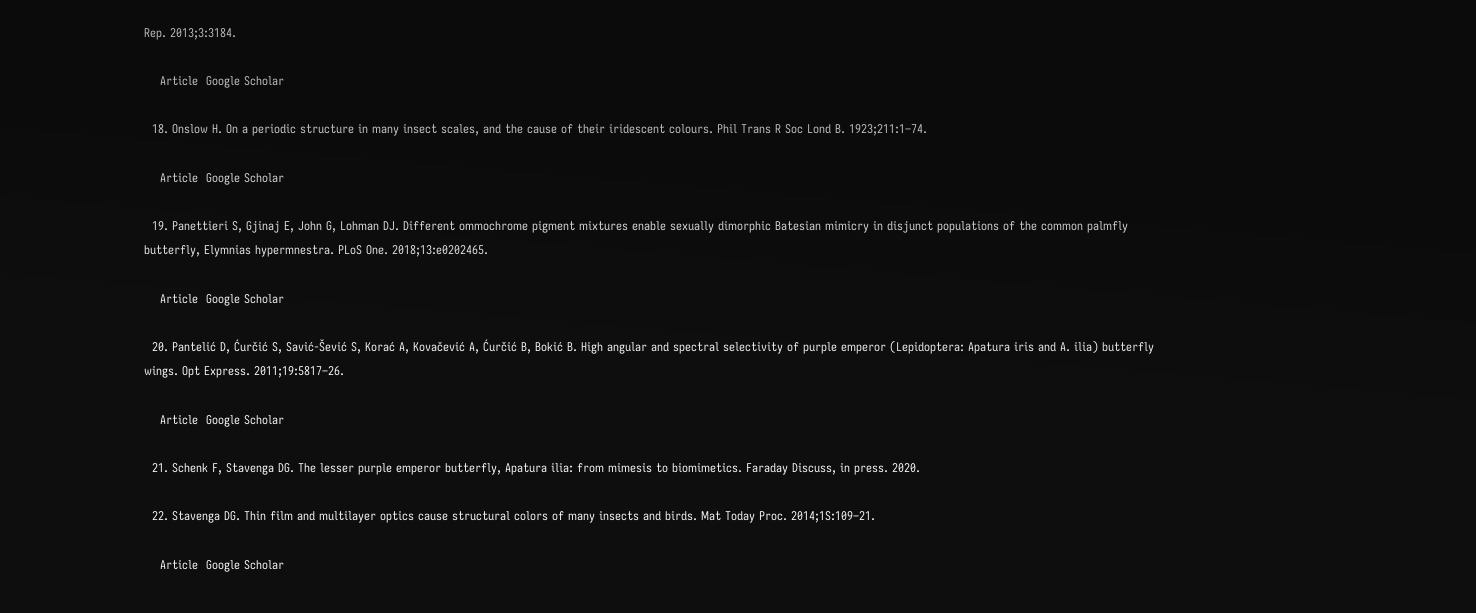Rep. 2013;3:3184.

    Article  Google Scholar

  18. Onslow H. On a periodic structure in many insect scales, and the cause of their iridescent colours. Phil Trans R Soc Lond B. 1923;211:1–74.

    Article  Google Scholar

  19. Panettieri S, Gjinaj E, John G, Lohman DJ. Different ommochrome pigment mixtures enable sexually dimorphic Batesian mimicry in disjunct populations of the common palmfly butterfly, Elymnias hypermnestra. PLoS One. 2018;13:e0202465.

    Article  Google Scholar

  20. Pantelić D, Ćurčić S, Savić-Šević S, Korać A, Kovačević A, Ćurčić B, Bokić B. High angular and spectral selectivity of purple emperor (Lepidoptera: Apatura iris and A. ilia) butterfly wings. Opt Express. 2011;19:5817–26.

    Article  Google Scholar

  21. Schenk F, Stavenga DG. The lesser purple emperor butterfly, Apatura ilia: from mimesis to biomimetics. Faraday Discuss, in press. 2020.

  22. Stavenga DG. Thin film and multilayer optics cause structural colors of many insects and birds. Mat Today Proc. 2014;1S:109–21.

    Article  Google Scholar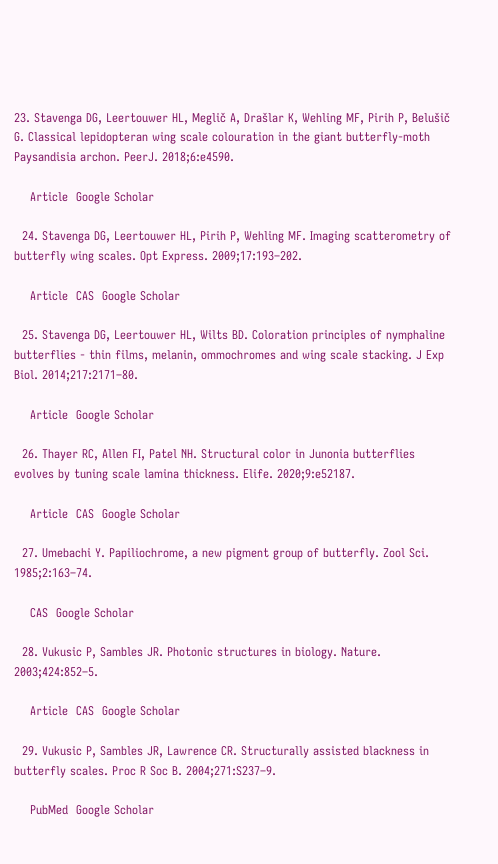23. Stavenga DG, Leertouwer HL, Meglič A, Drašlar K, Wehling MF, Pirih P, Belušič G. Classical lepidopteran wing scale colouration in the giant butterfly-moth Paysandisia archon. PeerJ. 2018;6:e4590.

    Article  Google Scholar

  24. Stavenga DG, Leertouwer HL, Pirih P, Wehling MF. Imaging scatterometry of butterfly wing scales. Opt Express. 2009;17:193–202.

    Article  CAS  Google Scholar

  25. Stavenga DG, Leertouwer HL, Wilts BD. Coloration principles of nymphaline butterflies - thin films, melanin, ommochromes and wing scale stacking. J Exp Biol. 2014;217:2171–80.

    Article  Google Scholar

  26. Thayer RC, Allen FI, Patel NH. Structural color in Junonia butterflies evolves by tuning scale lamina thickness. Elife. 2020;9:e52187.

    Article  CAS  Google Scholar

  27. Umebachi Y. Papiliochrome, a new pigment group of butterfly. Zool Sci. 1985;2:163–74.

    CAS  Google Scholar

  28. Vukusic P, Sambles JR. Photonic structures in biology. Nature. 2003;424:852–5.

    Article  CAS  Google Scholar

  29. Vukusic P, Sambles JR, Lawrence CR. Structurally assisted blackness in butterfly scales. Proc R Soc B. 2004;271:S237–9.

    PubMed  Google Scholar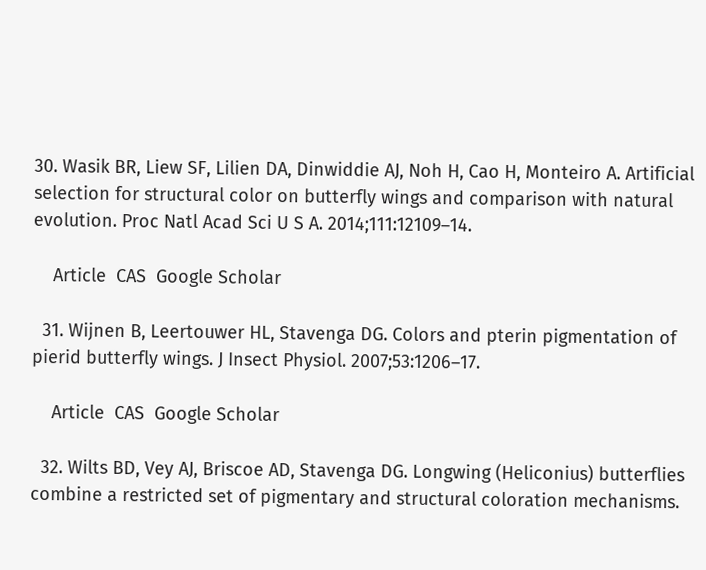30. Wasik BR, Liew SF, Lilien DA, Dinwiddie AJ, Noh H, Cao H, Monteiro A. Artificial selection for structural color on butterfly wings and comparison with natural evolution. Proc Natl Acad Sci U S A. 2014;111:12109–14.

    Article  CAS  Google Scholar

  31. Wijnen B, Leertouwer HL, Stavenga DG. Colors and pterin pigmentation of pierid butterfly wings. J Insect Physiol. 2007;53:1206–17.

    Article  CAS  Google Scholar

  32. Wilts BD, Vey AJ, Briscoe AD, Stavenga DG. Longwing (Heliconius) butterflies combine a restricted set of pigmentary and structural coloration mechanisms.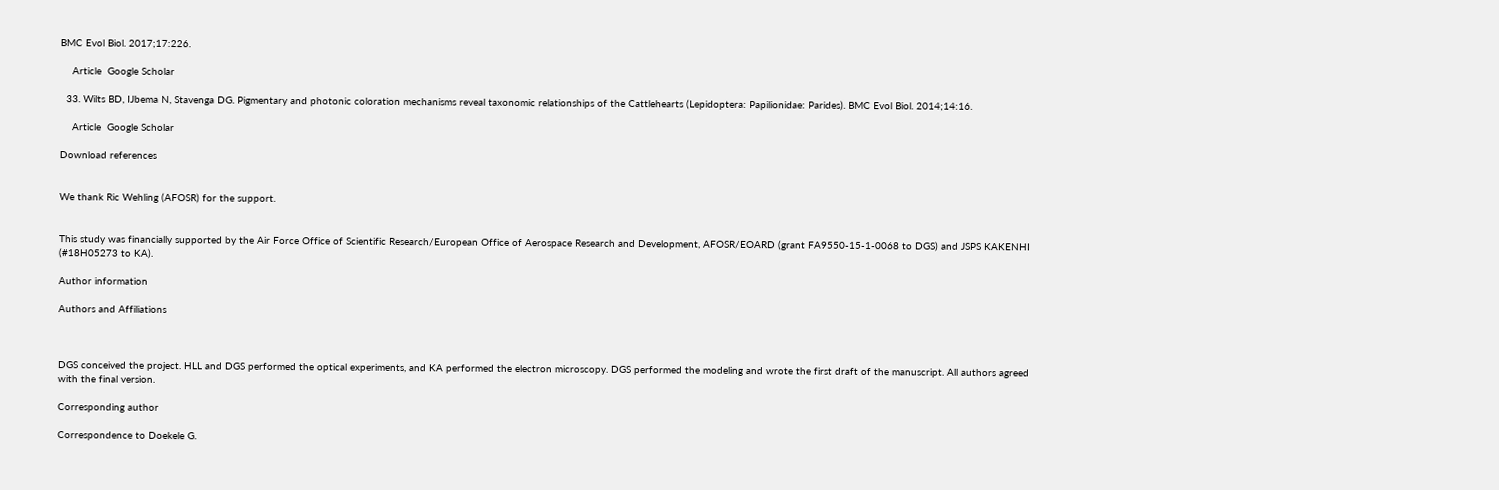BMC Evol Biol. 2017;17:226.

    Article  Google Scholar

  33. Wilts BD, IJbema N, Stavenga DG. Pigmentary and photonic coloration mechanisms reveal taxonomic relationships of the Cattlehearts (Lepidoptera: Papilionidae: Parides). BMC Evol Biol. 2014;14:16.

    Article  Google Scholar

Download references


We thank Ric Wehling (AFOSR) for the support.


This study was financially supported by the Air Force Office of Scientific Research/European Office of Aerospace Research and Development, AFOSR/EOARD (grant FA9550-15-1-0068 to DGS) and JSPS KAKENHI (#18H05273 to KA).

Author information

Authors and Affiliations



DGS conceived the project. HLL and DGS performed the optical experiments, and KA performed the electron microscopy. DGS performed the modeling and wrote the first draft of the manuscript. All authors agreed with the final version.

Corresponding author

Correspondence to Doekele G.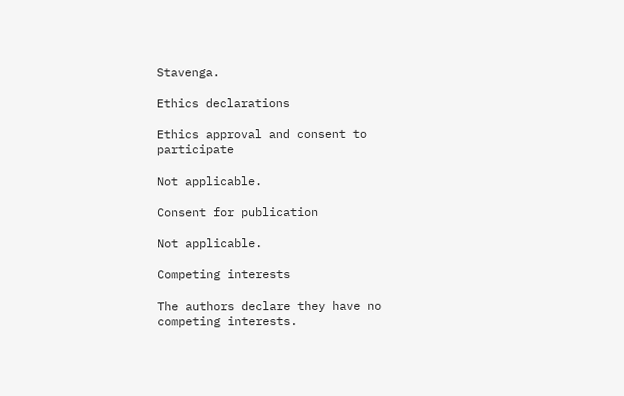Stavenga.

Ethics declarations

Ethics approval and consent to participate

Not applicable.

Consent for publication

Not applicable.

Competing interests

The authors declare they have no competing interests.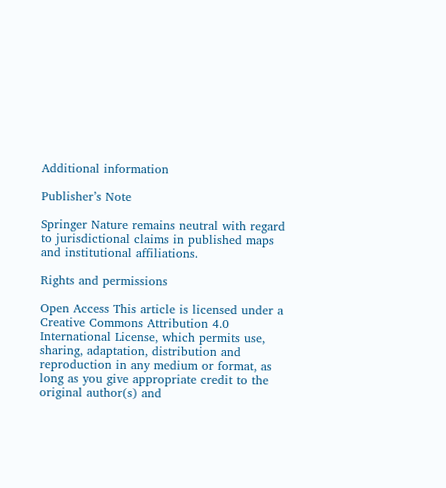Additional information

Publisher’s Note

Springer Nature remains neutral with regard to jurisdictional claims in published maps and institutional affiliations.

Rights and permissions

Open Access This article is licensed under a Creative Commons Attribution 4.0 International License, which permits use, sharing, adaptation, distribution and reproduction in any medium or format, as long as you give appropriate credit to the original author(s) and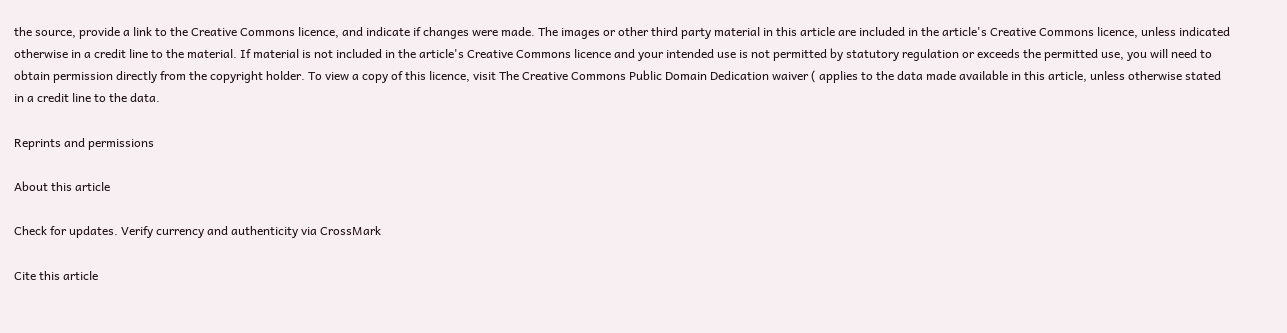the source, provide a link to the Creative Commons licence, and indicate if changes were made. The images or other third party material in this article are included in the article's Creative Commons licence, unless indicated otherwise in a credit line to the material. If material is not included in the article's Creative Commons licence and your intended use is not permitted by statutory regulation or exceeds the permitted use, you will need to obtain permission directly from the copyright holder. To view a copy of this licence, visit The Creative Commons Public Domain Dedication waiver ( applies to the data made available in this article, unless otherwise stated in a credit line to the data.

Reprints and permissions

About this article

Check for updates. Verify currency and authenticity via CrossMark

Cite this article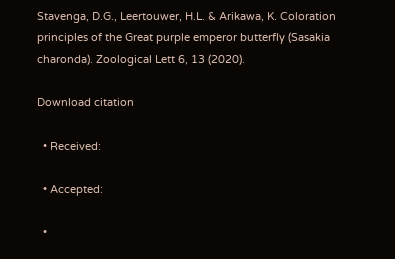Stavenga, D.G., Leertouwer, H.L. & Arikawa, K. Coloration principles of the Great purple emperor butterfly (Sasakia charonda). Zoological Lett 6, 13 (2020).

Download citation

  • Received:

  • Accepted:

  •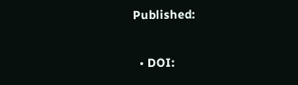Published:

  • DOI: